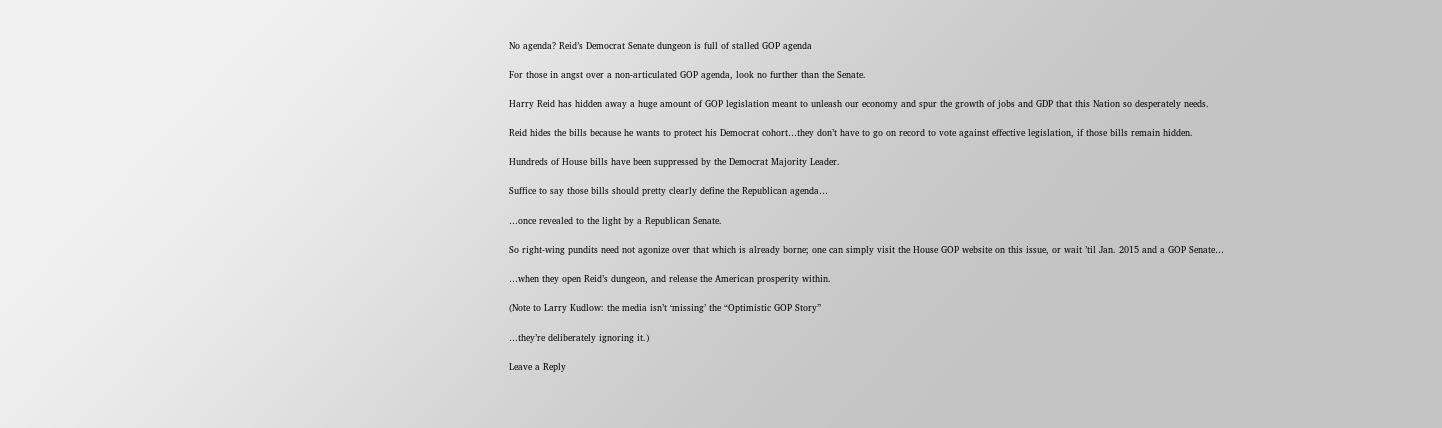No agenda? Reid’s Democrat Senate dungeon is full of stalled GOP agenda

For those in angst over a non-articulated GOP agenda, look no further than the Senate.

Harry Reid has hidden away a huge amount of GOP legislation meant to unleash our economy and spur the growth of jobs and GDP that this Nation so desperately needs.

Reid hides the bills because he wants to protect his Democrat cohort…they don’t have to go on record to vote against effective legislation, if those bills remain hidden.

Hundreds of House bills have been suppressed by the Democrat Majority Leader.

Suffice to say those bills should pretty clearly define the Republican agenda…

…once revealed to the light by a Republican Senate.

So right-wing pundits need not agonize over that which is already borne; one can simply visit the House GOP website on this issue, or wait ’til Jan. 2015 and a GOP Senate…

…when they open Reid’s dungeon, and release the American prosperity within.

(Note to Larry Kudlow: the media isn’t ‘missing’ the “Optimistic GOP Story”

…they’re deliberately ignoring it.)

Leave a Reply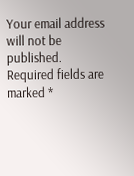Your email address will not be published. Required fields are marked *